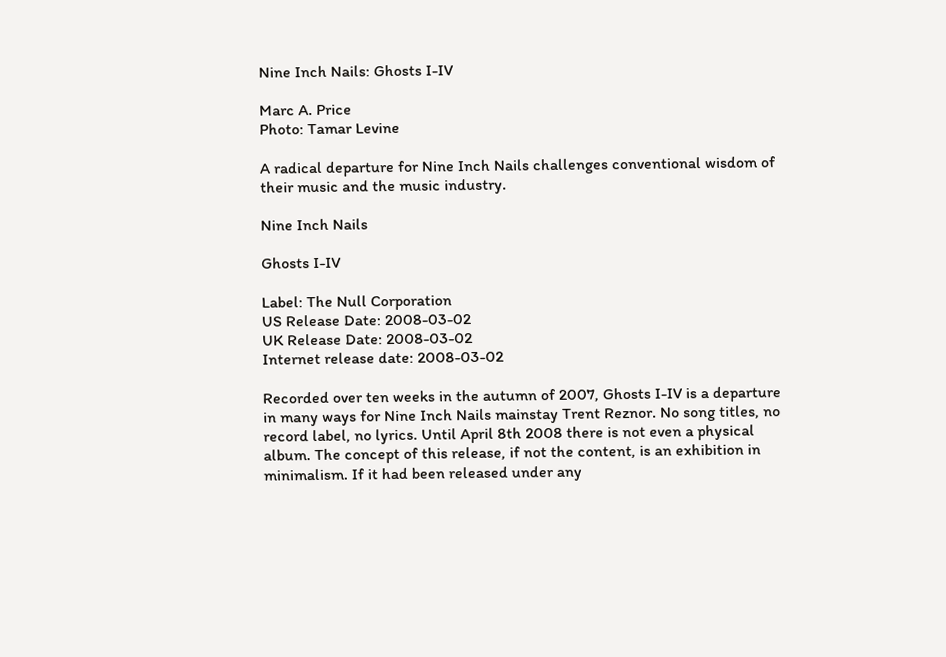Nine Inch Nails: Ghosts I-IV

Marc A. Price
Photo: Tamar Levine

A radical departure for Nine Inch Nails challenges conventional wisdom of their music and the music industry.

Nine Inch Nails

Ghosts I-IV

Label: The Null Corporation
US Release Date: 2008-03-02
UK Release Date: 2008-03-02
Internet release date: 2008-03-02

Recorded over ten weeks in the autumn of 2007, Ghosts I-IV is a departure in many ways for Nine Inch Nails mainstay Trent Reznor. No song titles, no record label, no lyrics. Until April 8th 2008 there is not even a physical album. The concept of this release, if not the content, is an exhibition in minimalism. If it had been released under any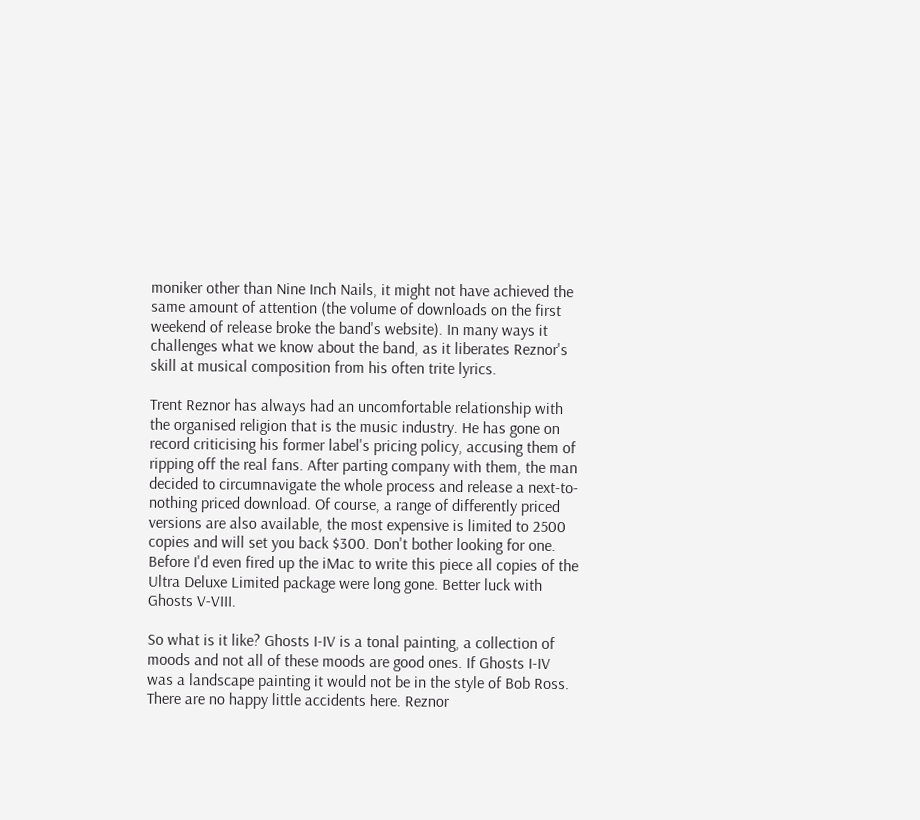moniker other than Nine Inch Nails, it might not have achieved the same amount of attention (the volume of downloads on the first weekend of release broke the band's website). In many ways it challenges what we know about the band, as it liberates Reznor's skill at musical composition from his often trite lyrics.

Trent Reznor has always had an uncomfortable relationship with the organised religion that is the music industry. He has gone on record criticising his former label's pricing policy, accusing them of ripping off the real fans. After parting company with them, the man decided to circumnavigate the whole process and release a next-to-nothing priced download. Of course, a range of differently priced versions are also available, the most expensive is limited to 2500 copies and will set you back $300. Don't bother looking for one. Before I'd even fired up the iMac to write this piece all copies of the Ultra Deluxe Limited package were long gone. Better luck with Ghosts V-VIII.

So what is it like? Ghosts I-IV is a tonal painting, a collection of moods and not all of these moods are good ones. If Ghosts I-IV was a landscape painting it would not be in the style of Bob Ross. There are no happy little accidents here. Reznor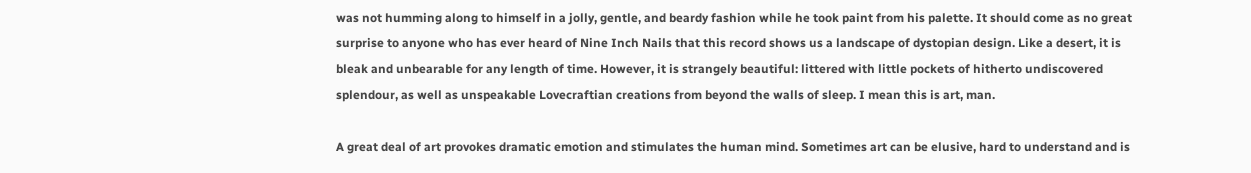was not humming along to himself in a jolly, gentle, and beardy fashion while he took paint from his palette. It should come as no great surprise to anyone who has ever heard of Nine Inch Nails that this record shows us a landscape of dystopian design. Like a desert, it is bleak and unbearable for any length of time. However, it is strangely beautiful: littered with little pockets of hitherto undiscovered splendour, as well as unspeakable Lovecraftian creations from beyond the walls of sleep. I mean this is art, man.

A great deal of art provokes dramatic emotion and stimulates the human mind. Sometimes art can be elusive, hard to understand and is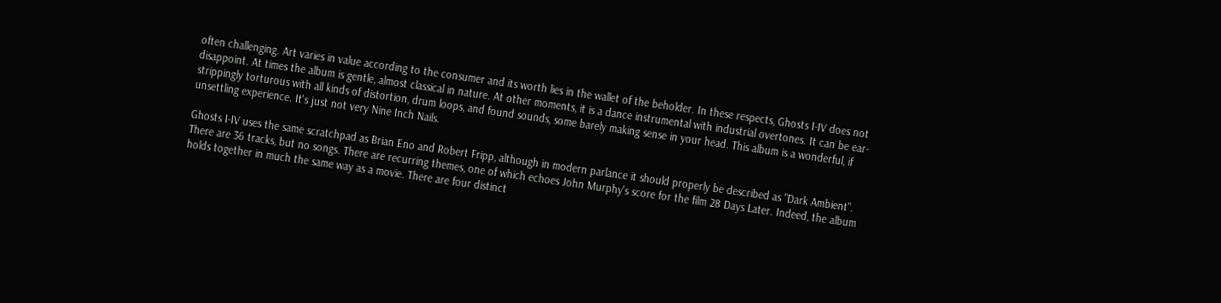often challenging. Art varies in value according to the consumer and its worth lies in the wallet of the beholder. In these respects, Ghosts I-IV does not disappoint. At times the album is gentle, almost classical in nature. At other moments, it is a dance instrumental with industrial overtones. It can be ear-strippingly torturous with all kinds of distortion, drum loops, and found sounds, some barely making sense in your head. This album is a wonderful, if unsettling experience. It's just not very Nine Inch Nails.

Ghosts I-IV uses the same scratchpad as Brian Eno and Robert Fripp, although in modern parlance it should properly be described as "Dark Ambient". There are 36 tracks, but no songs. There are recurring themes, one of which echoes John Murphy's score for the film 28 Days Later. Indeed, the album holds together in much the same way as a movie. There are four distinct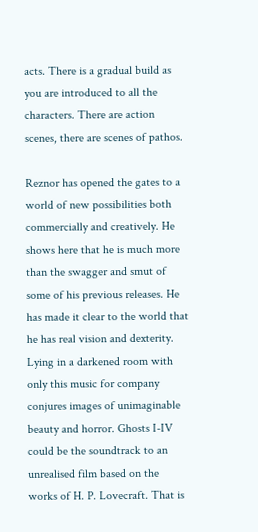acts. There is a gradual build as you are introduced to all the characters. There are action scenes, there are scenes of pathos.

Reznor has opened the gates to a world of new possibilities both commercially and creatively. He shows here that he is much more than the swagger and smut of some of his previous releases. He has made it clear to the world that he has real vision and dexterity. Lying in a darkened room with only this music for company conjures images of unimaginable beauty and horror. Ghosts I-IV could be the soundtrack to an unrealised film based on the works of H. P. Lovecraft. That is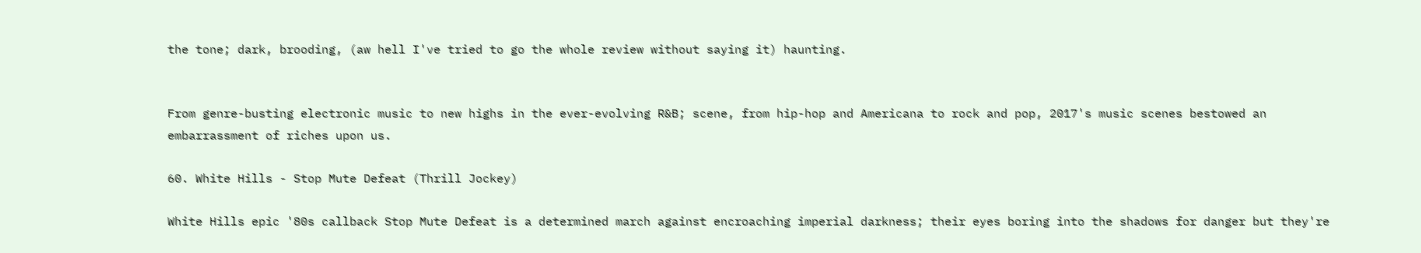the tone; dark, brooding, (aw hell I've tried to go the whole review without saying it) haunting.


From genre-busting electronic music to new highs in the ever-evolving R&B; scene, from hip-hop and Americana to rock and pop, 2017's music scenes bestowed an embarrassment of riches upon us.

60. White Hills - Stop Mute Defeat (Thrill Jockey)

White Hills epic '80s callback Stop Mute Defeat is a determined march against encroaching imperial darkness; their eyes boring into the shadows for danger but they're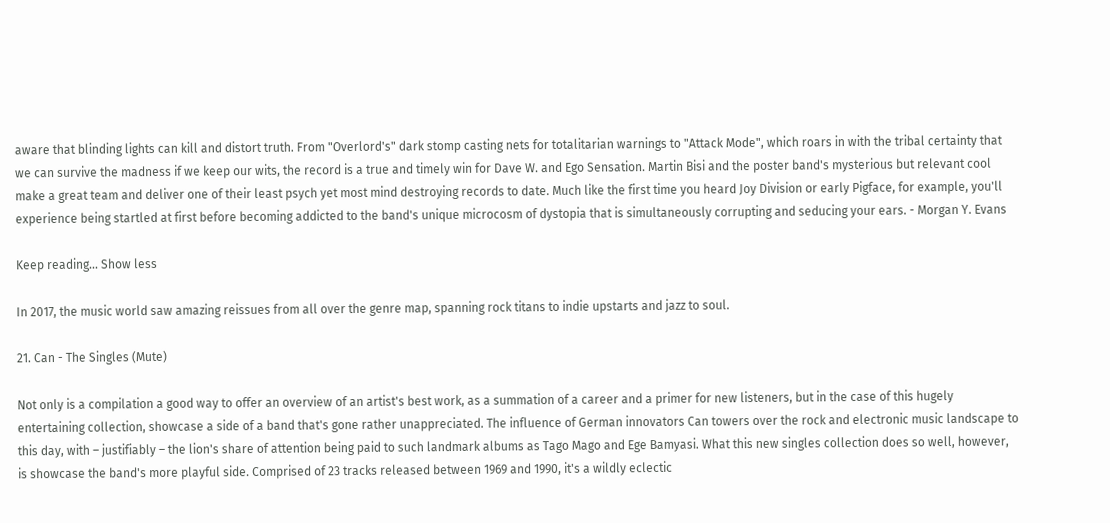aware that blinding lights can kill and distort truth. From "Overlord's" dark stomp casting nets for totalitarian warnings to "Attack Mode", which roars in with the tribal certainty that we can survive the madness if we keep our wits, the record is a true and timely win for Dave W. and Ego Sensation. Martin Bisi and the poster band's mysterious but relevant cool make a great team and deliver one of their least psych yet most mind destroying records to date. Much like the first time you heard Joy Division or early Pigface, for example, you'll experience being startled at first before becoming addicted to the band's unique microcosm of dystopia that is simultaneously corrupting and seducing your ears. - Morgan Y. Evans

Keep reading... Show less

In 2017, the music world saw amazing reissues from all over the genre map, spanning rock titans to indie upstarts and jazz to soul.

21. Can - The Singles (Mute)

Not only is a compilation a good way to offer an overview of an artist's best work, as a summation of a career and a primer for new listeners, but in the case of this hugely entertaining collection, showcase a side of a band that's gone rather unappreciated. The influence of German innovators Can towers over the rock and electronic music landscape to this day, with – justifiably – the lion's share of attention being paid to such landmark albums as Tago Mago and Ege Bamyasi. What this new singles collection does so well, however, is showcase the band's more playful side. Comprised of 23 tracks released between 1969 and 1990, it's a wildly eclectic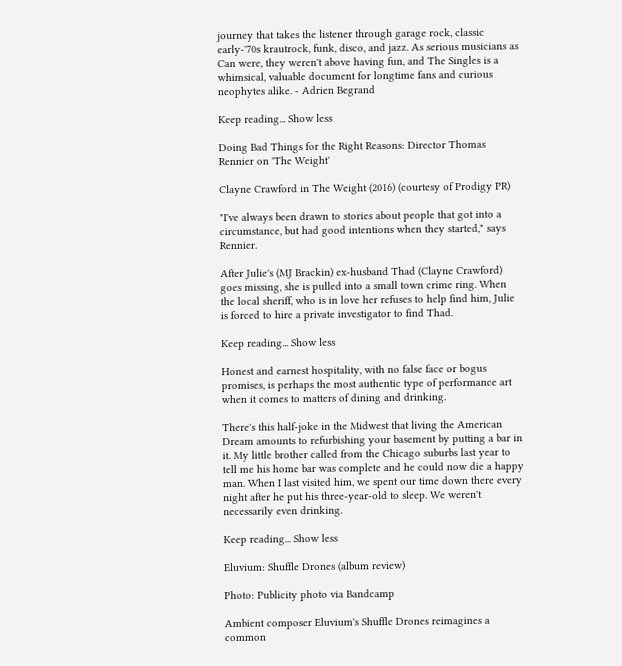journey that takes the listener through garage rock, classic early-'70s krautrock, funk, disco, and jazz. As serious musicians as Can were, they weren't above having fun, and The Singles is a whimsical, valuable document for longtime fans and curious neophytes alike. - Adrien Begrand

Keep reading... Show less

Doing Bad Things for the Right Reasons: Director Thomas Rennier on 'The Weight'

Clayne Crawford in The Weight (2016) (courtesy of Prodigy PR)

"I've always been drawn to stories about people that got into a circumstance, but had good intentions when they started," says Rennier.

After Julie's (MJ Brackin) ex-husband Thad (Clayne Crawford) goes missing, she is pulled into a small town crime ring. When the local sheriff, who is in love her refuses to help find him, Julie is forced to hire a private investigator to find Thad.

Keep reading... Show less

Honest and earnest hospitality, with no false face or bogus promises, is perhaps the most authentic type of performance art when it comes to matters of dining and drinking.

There's this half-joke in the Midwest that living the American Dream amounts to refurbishing your basement by putting a bar in it. My little brother called from the Chicago suburbs last year to tell me his home bar was complete and he could now die a happy man. When I last visited him, we spent our time down there every night after he put his three-year-old to sleep. We weren't necessarily even drinking.

Keep reading... Show less

Eluvium: Shuffle Drones (album review)

Photo: Publicity photo via Bandcamp

Ambient composer Eluvium's Shuffle Drones reimagines a common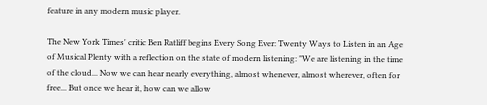feature in any modern music player.

The New York Times' critic Ben Ratliff begins Every Song Ever: Twenty Ways to Listen in an Age of Musical Plenty with a reflection on the state of modern listening: "We are listening in the time of the cloud... Now we can hear nearly everything, almost whenever, almost wherever, often for free... But once we hear it, how can we allow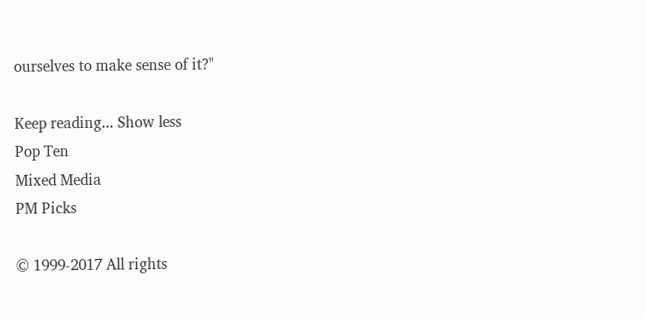ourselves to make sense of it?"

Keep reading... Show less
Pop Ten
Mixed Media
PM Picks

© 1999-2017 All rights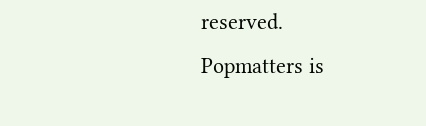reserved.
Popmatters is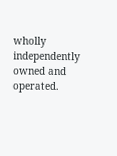wholly independently owned and operated.